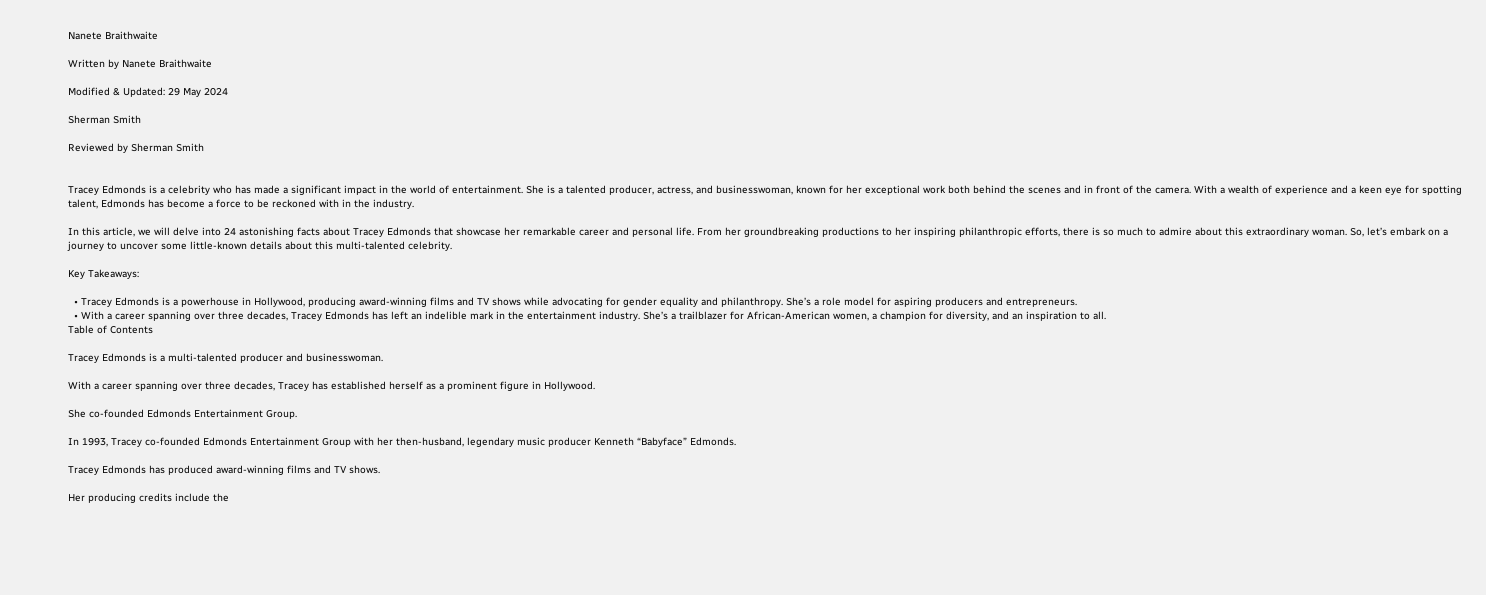Nanete Braithwaite

Written by Nanete Braithwaite

Modified & Updated: 29 May 2024

Sherman Smith

Reviewed by Sherman Smith


Tracey Edmonds is a celebrity who has made a significant impact in the world of entertainment. She is a talented producer, actress, and businesswoman, known for her exceptional work both behind the scenes and in front of the camera. With a wealth of experience and a keen eye for spotting talent, Edmonds has become a force to be reckoned with in the industry.

In this article, we will delve into 24 astonishing facts about Tracey Edmonds that showcase her remarkable career and personal life. From her groundbreaking productions to her inspiring philanthropic efforts, there is so much to admire about this extraordinary woman. So, let’s embark on a journey to uncover some little-known details about this multi-talented celebrity.

Key Takeaways:

  • Tracey Edmonds is a powerhouse in Hollywood, producing award-winning films and TV shows while advocating for gender equality and philanthropy. She’s a role model for aspiring producers and entrepreneurs.
  • With a career spanning over three decades, Tracey Edmonds has left an indelible mark in the entertainment industry. She’s a trailblazer for African-American women, a champion for diversity, and an inspiration to all.
Table of Contents

Tracey Edmonds is a multi-talented producer and businesswoman.

With a career spanning over three decades, Tracey has established herself as a prominent figure in Hollywood.

She co-founded Edmonds Entertainment Group.

In 1993, Tracey co-founded Edmonds Entertainment Group with her then-husband, legendary music producer Kenneth “Babyface” Edmonds.

Tracey Edmonds has produced award-winning films and TV shows.

Her producing credits include the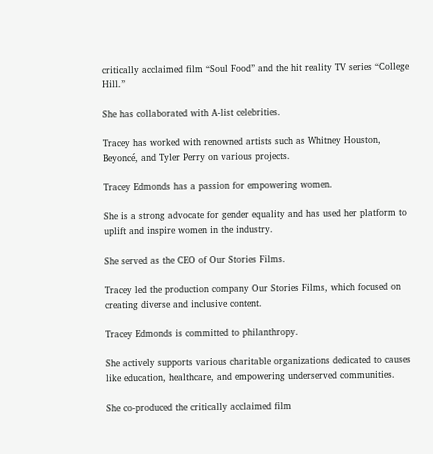critically acclaimed film “Soul Food” and the hit reality TV series “College Hill.”

She has collaborated with A-list celebrities.

Tracey has worked with renowned artists such as Whitney Houston, Beyoncé, and Tyler Perry on various projects.

Tracey Edmonds has a passion for empowering women.

She is a strong advocate for gender equality and has used her platform to uplift and inspire women in the industry.

She served as the CEO of Our Stories Films.

Tracey led the production company Our Stories Films, which focused on creating diverse and inclusive content.

Tracey Edmonds is committed to philanthropy.

She actively supports various charitable organizations dedicated to causes like education, healthcare, and empowering underserved communities.

She co-produced the critically acclaimed film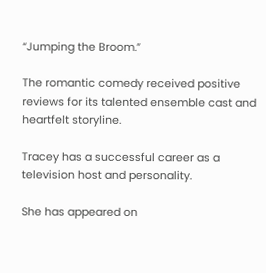“Jumping the Broom.”

The romantic comedy received positive reviews for its talented ensemble cast and heartfelt storyline.

Tracey has a successful career as a television host and personality.

She has appeared on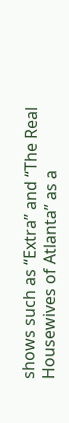shows such as “Extra” and “The Real Housewives of Atlanta” as a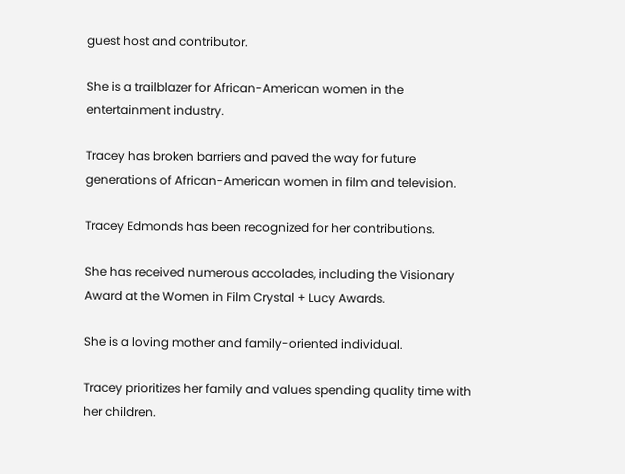guest host and contributor.

She is a trailblazer for African-American women in the entertainment industry.

Tracey has broken barriers and paved the way for future generations of African-American women in film and television.

Tracey Edmonds has been recognized for her contributions.

She has received numerous accolades, including the Visionary Award at the Women in Film Crystal + Lucy Awards.

She is a loving mother and family-oriented individual.

Tracey prioritizes her family and values spending quality time with her children.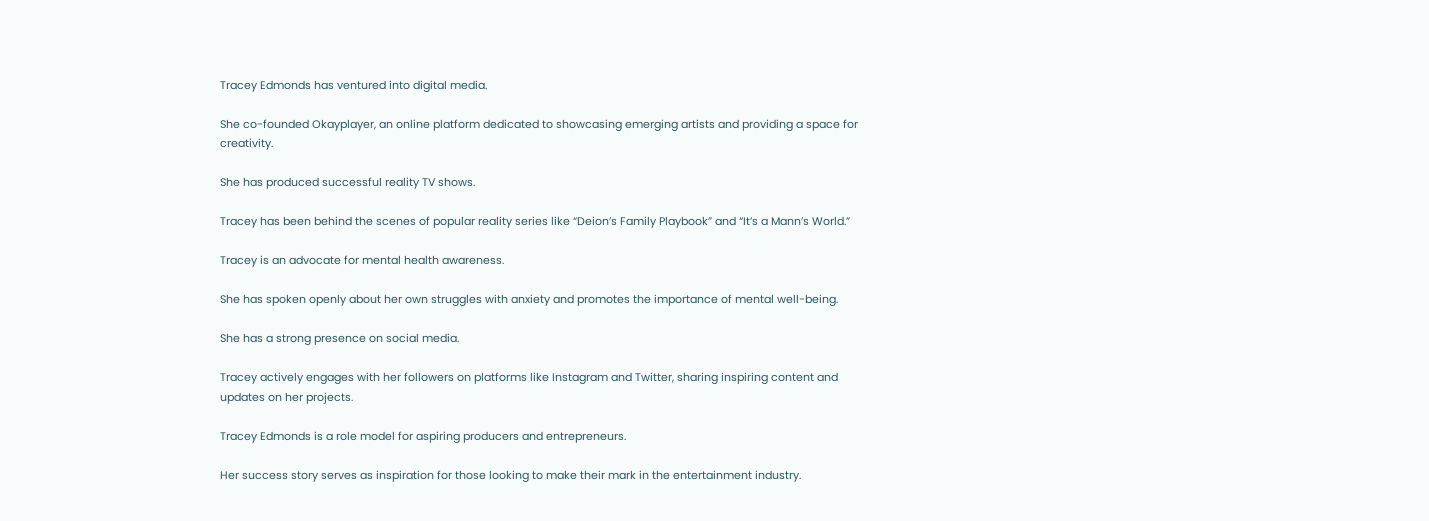Tracey Edmonds has ventured into digital media.

She co-founded Okayplayer, an online platform dedicated to showcasing emerging artists and providing a space for creativity.

She has produced successful reality TV shows.

Tracey has been behind the scenes of popular reality series like “Deion’s Family Playbook” and “It’s a Mann’s World.”

Tracey is an advocate for mental health awareness.

She has spoken openly about her own struggles with anxiety and promotes the importance of mental well-being.

She has a strong presence on social media.

Tracey actively engages with her followers on platforms like Instagram and Twitter, sharing inspiring content and updates on her projects.

Tracey Edmonds is a role model for aspiring producers and entrepreneurs.

Her success story serves as inspiration for those looking to make their mark in the entertainment industry.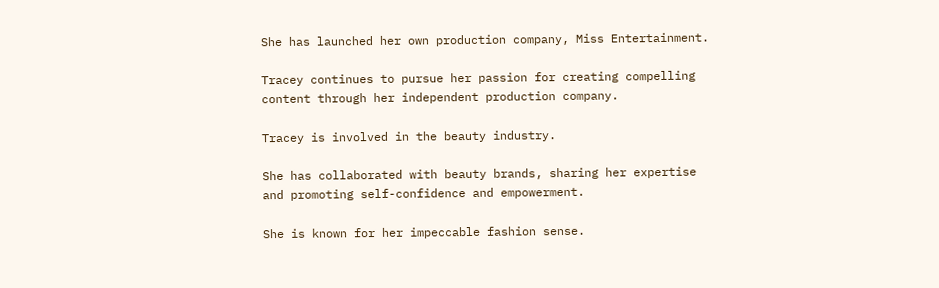She has launched her own production company, Miss Entertainment.

Tracey continues to pursue her passion for creating compelling content through her independent production company.

Tracey is involved in the beauty industry.

She has collaborated with beauty brands, sharing her expertise and promoting self-confidence and empowerment.

She is known for her impeccable fashion sense.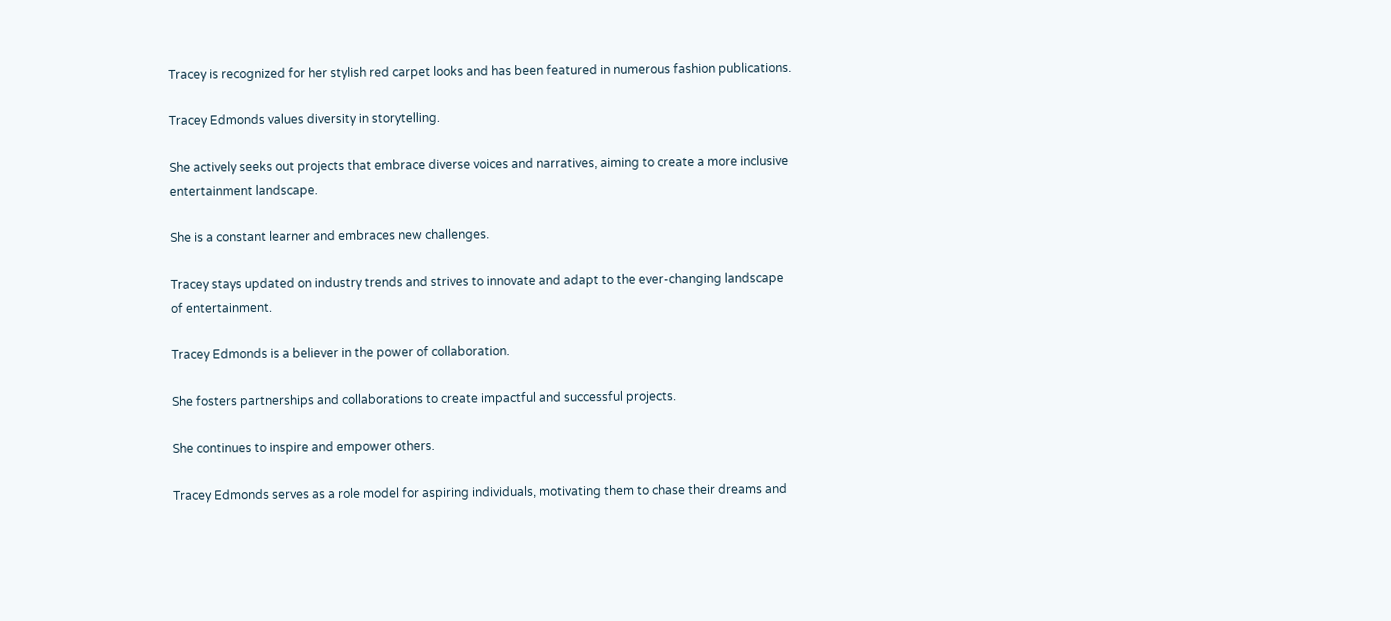Tracey is recognized for her stylish red carpet looks and has been featured in numerous fashion publications.

Tracey Edmonds values diversity in storytelling.

She actively seeks out projects that embrace diverse voices and narratives, aiming to create a more inclusive entertainment landscape.

She is a constant learner and embraces new challenges.

Tracey stays updated on industry trends and strives to innovate and adapt to the ever-changing landscape of entertainment.

Tracey Edmonds is a believer in the power of collaboration.

She fosters partnerships and collaborations to create impactful and successful projects.

She continues to inspire and empower others.

Tracey Edmonds serves as a role model for aspiring individuals, motivating them to chase their dreams and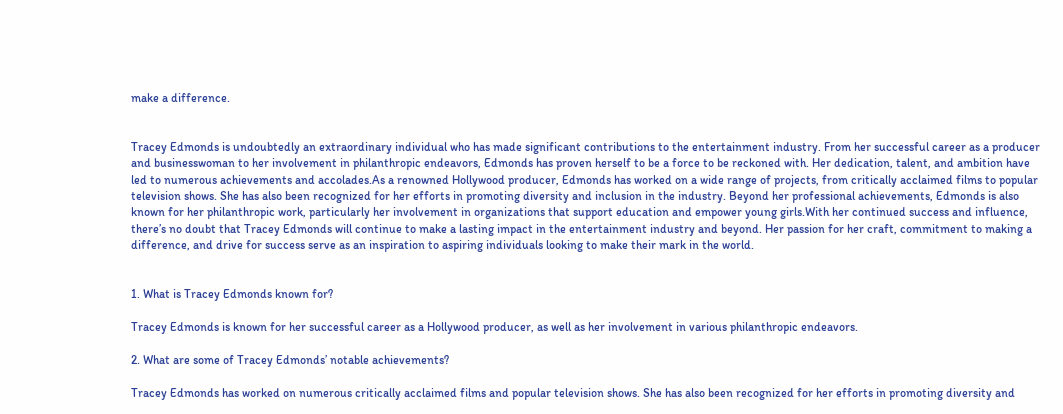make a difference.


Tracey Edmonds is undoubtedly an extraordinary individual who has made significant contributions to the entertainment industry. From her successful career as a producer and businesswoman to her involvement in philanthropic endeavors, Edmonds has proven herself to be a force to be reckoned with. Her dedication, talent, and ambition have led to numerous achievements and accolades.As a renowned Hollywood producer, Edmonds has worked on a wide range of projects, from critically acclaimed films to popular television shows. She has also been recognized for her efforts in promoting diversity and inclusion in the industry. Beyond her professional achievements, Edmonds is also known for her philanthropic work, particularly her involvement in organizations that support education and empower young girls.With her continued success and influence, there’s no doubt that Tracey Edmonds will continue to make a lasting impact in the entertainment industry and beyond. Her passion for her craft, commitment to making a difference, and drive for success serve as an inspiration to aspiring individuals looking to make their mark in the world.


1. What is Tracey Edmonds known for?

Tracey Edmonds is known for her successful career as a Hollywood producer, as well as her involvement in various philanthropic endeavors.

2. What are some of Tracey Edmonds’ notable achievements?

Tracey Edmonds has worked on numerous critically acclaimed films and popular television shows. She has also been recognized for her efforts in promoting diversity and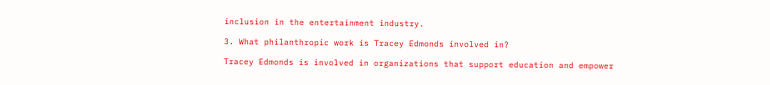inclusion in the entertainment industry.

3. What philanthropic work is Tracey Edmonds involved in?

Tracey Edmonds is involved in organizations that support education and empower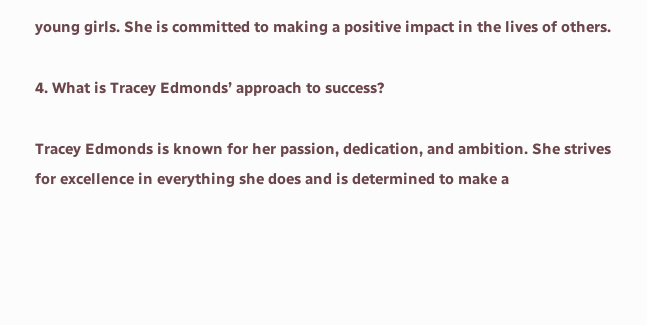young girls. She is committed to making a positive impact in the lives of others.

4. What is Tracey Edmonds’ approach to success?

Tracey Edmonds is known for her passion, dedication, and ambition. She strives for excellence in everything she does and is determined to make a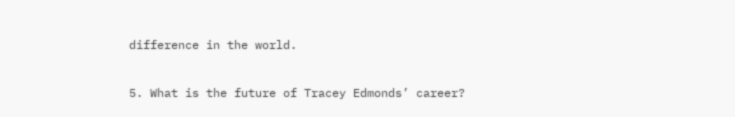difference in the world.

5. What is the future of Tracey Edmonds’ career?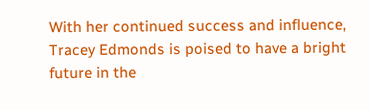With her continued success and influence, Tracey Edmonds is poised to have a bright future in the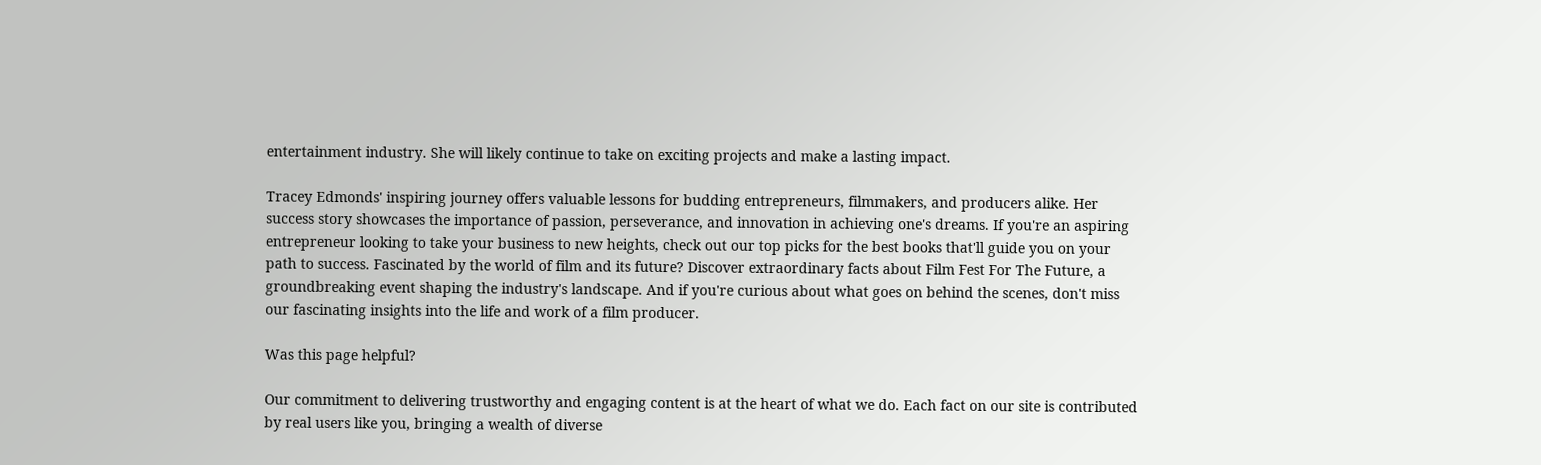entertainment industry. She will likely continue to take on exciting projects and make a lasting impact.

Tracey Edmonds' inspiring journey offers valuable lessons for budding entrepreneurs, filmmakers, and producers alike. Her success story showcases the importance of passion, perseverance, and innovation in achieving one's dreams. If you're an aspiring entrepreneur looking to take your business to new heights, check out our top picks for the best books that'll guide you on your path to success. Fascinated by the world of film and its future? Discover extraordinary facts about Film Fest For The Future, a groundbreaking event shaping the industry's landscape. And if you're curious about what goes on behind the scenes, don't miss our fascinating insights into the life and work of a film producer.

Was this page helpful?

Our commitment to delivering trustworthy and engaging content is at the heart of what we do. Each fact on our site is contributed by real users like you, bringing a wealth of diverse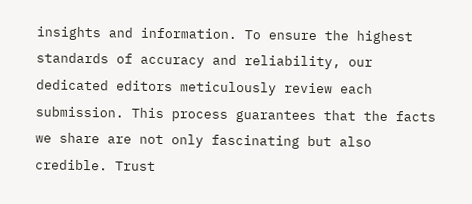insights and information. To ensure the highest standards of accuracy and reliability, our dedicated editors meticulously review each submission. This process guarantees that the facts we share are not only fascinating but also credible. Trust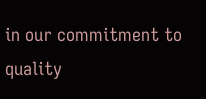in our commitment to quality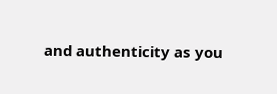and authenticity as you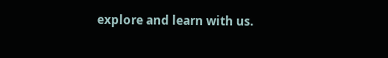explore and learn with us.